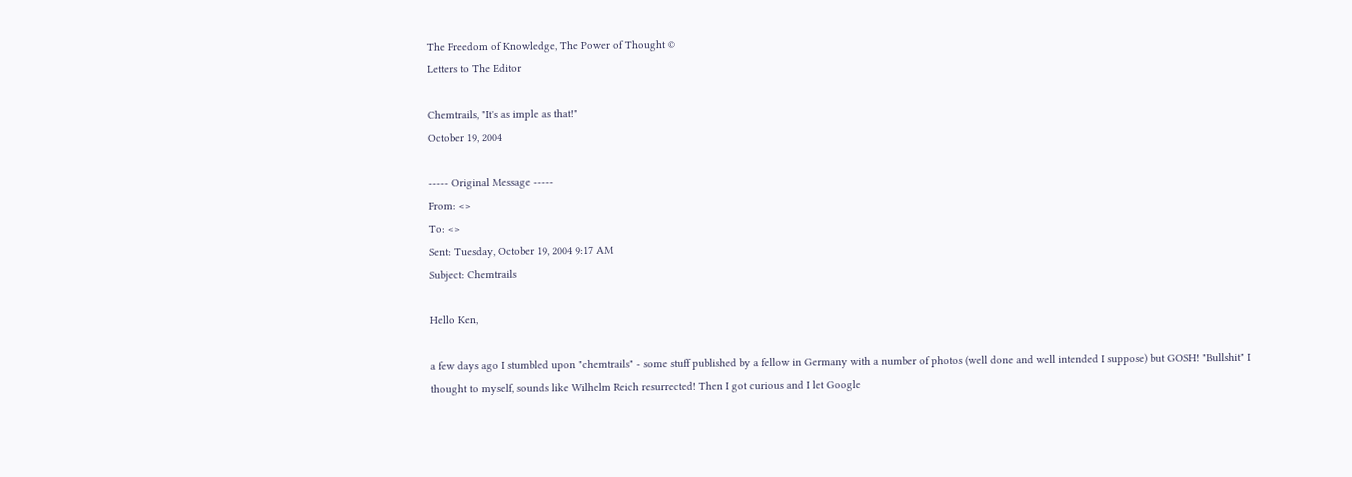The Freedom of Knowledge, The Power of Thought ©
Letters to The Editor

Chemtrails, "It's as imple as that!"
October 19, 2004

----- Original Message -----
From: <>
To: <>
Sent: Tuesday, October 19, 2004 9:17 AM
Subject: Chemtrails

Hello Ken,

a few days ago I stumbled upon "chemtrails" - some stuff published by a fellow in Germany with a number of photos (well done and well intended I suppose) but GOSH! "Bullshit" I thought to myself, sounds like Wilhelm Reich resurrected! Then I got curious and I let Google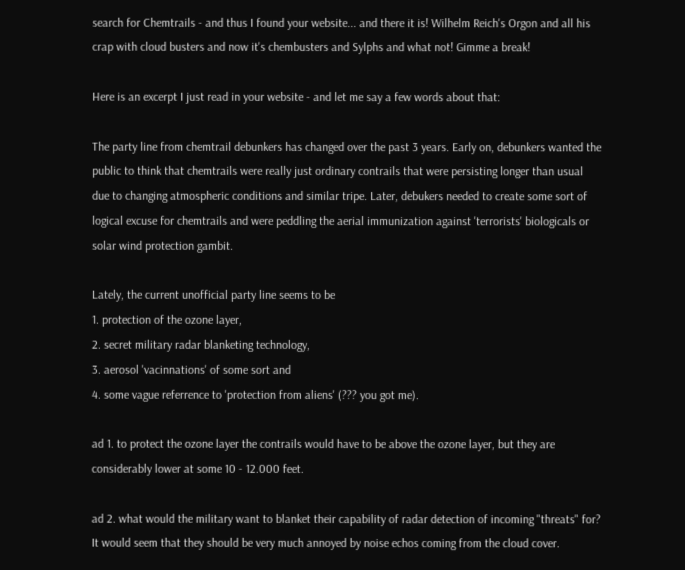search for Chemtrails - and thus I found your website... and there it is! Wilhelm Reich's Orgon and all his crap with cloud busters and now it's chembusters and Sylphs and what not! Gimme a break!

Here is an excerpt I just read in your website - and let me say a few words about that:

The party line from chemtrail debunkers has changed over the past 3 years. Early on, debunkers wanted the public to think that chemtrails were really just ordinary contrails that were persisting longer than usual due to changing atmospheric conditions and similar tripe. Later, debukers needed to create some sort of logical excuse for chemtrails and were peddling the aerial immunization against 'terrorists' biologicals or solar wind protection gambit.

Lately, the current unofficial party line seems to be
1. protection of the ozone layer,
2. secret military radar blanketing technology,
3. aerosol 'vacinnations' of some sort and
4. some vague referrence to 'protection from aliens' (??? you got me).

ad 1. to protect the ozone layer the contrails would have to be above the ozone layer, but they are considerably lower at some 10 - 12.000 feet.

ad 2. what would the military want to blanket their capability of radar detection of incoming "threats" for? It would seem that they should be very much annoyed by noise echos coming from the cloud cover.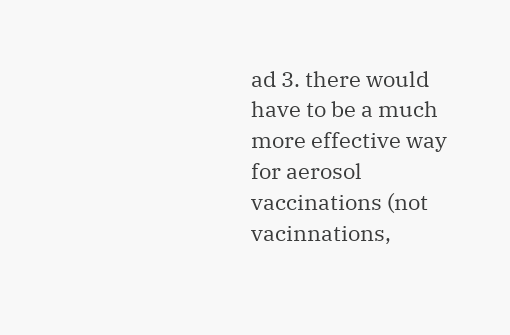ad 3. there would have to be a much more effective way for aerosol vaccinations (not vacinnations,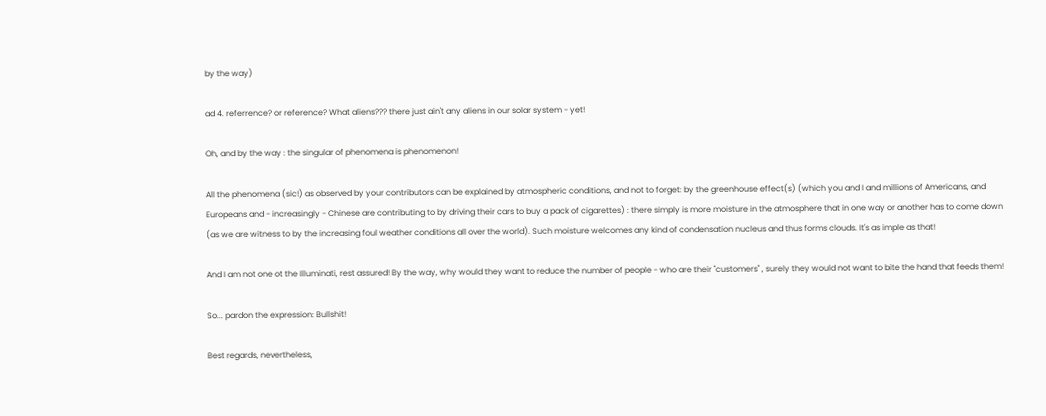by the way)

ad 4. referrence? or reference? What aliens??? there just ain't any aliens in our solar system - yet!

Oh, and by the way : the singular of phenomena is phenomenon!

All the phenomena (sic!) as observed by your contributors can be explained by atmospheric conditions, and not to forget: by the greenhouse effect(s) (which you and I and millions of Americans, and Europeans and - increasingly - Chinese are contributing to by driving their cars to buy a pack of cigarettes) : there simply is more moisture in the atmosphere that in one way or another has to come down (as we are witness to by the increasing foul weather conditions all over the world). Such moisture welcomes any kind of condensation nucleus and thus forms clouds. It's as imple as that!

And I am not one ot the Illuminati, rest assured! By the way, why would they want to reduce the number of people - who are their "customers" , surely they would not want to bite the hand that feeds them!

So... pardon the expression: Bullshit!

Best regards, nevertheless,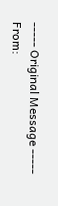----- Original Message -----
From: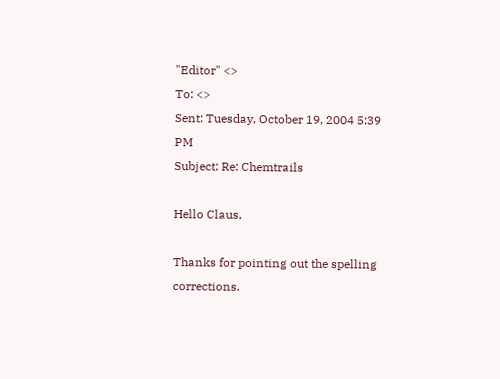"Editor" <>
To: <>
Sent: Tuesday, October 19, 2004 5:39 PM
Subject: Re: Chemtrails

Hello Claus,

Thanks for pointing out the spelling corrections.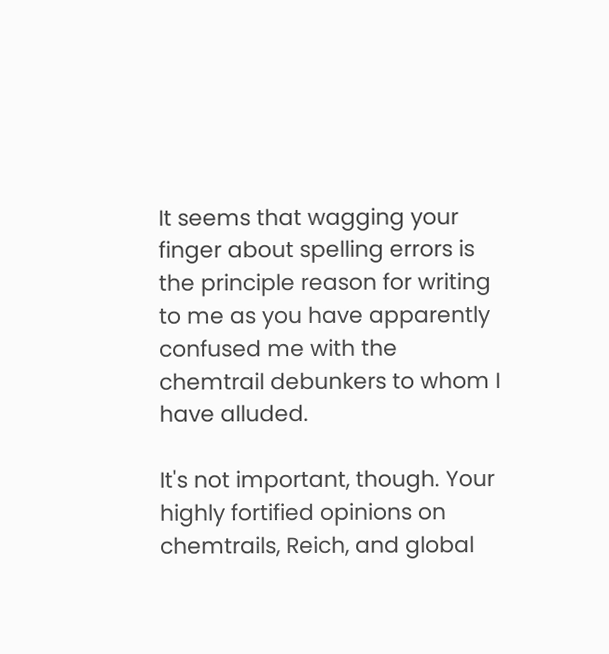It seems that wagging your finger about spelling errors is the principle reason for writing to me as you have apparently confused me with the chemtrail debunkers to whom I have alluded.

It's not important, though. Your highly fortified opinions on chemtrails, Reich, and global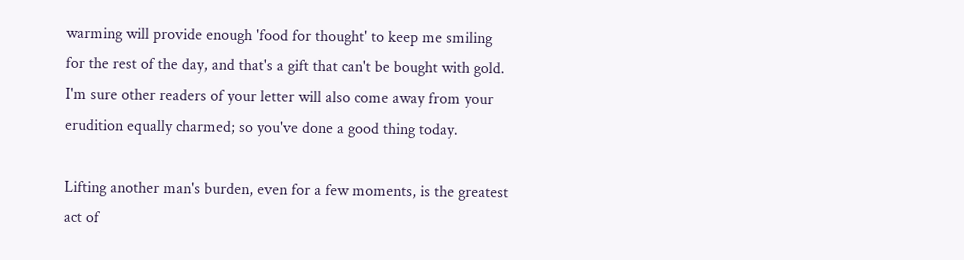warming will provide enough 'food for thought' to keep me smiling for the rest of the day, and that's a gift that can't be bought with gold. I'm sure other readers of your letter will also come away from your erudition equally charmed; so you've done a good thing today.

Lifting another man's burden, even for a few moments, is the greatest act of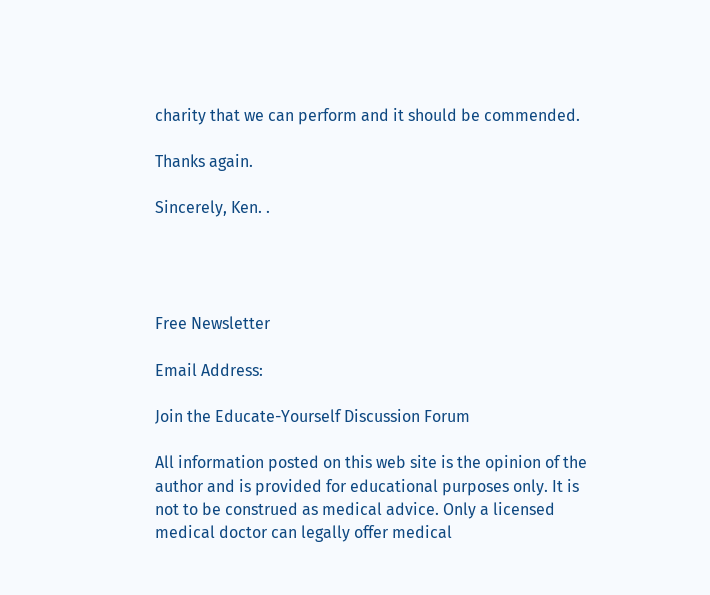charity that we can perform and it should be commended.

Thanks again.

Sincerely, Ken. .




Free Newsletter

Email Address:

Join the Educate-Yourself Discussion Forum

All information posted on this web site is the opinion of the author and is provided for educational purposes only. It is not to be construed as medical advice. Only a licensed medical doctor can legally offer medical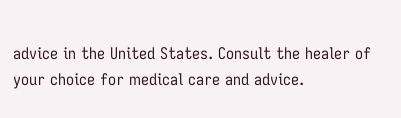advice in the United States. Consult the healer of your choice for medical care and advice.